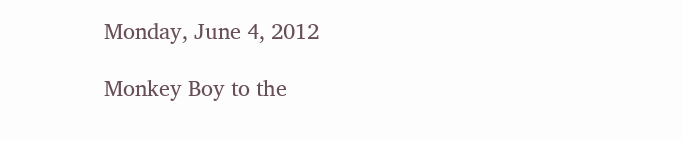Monday, June 4, 2012

Monkey Boy to the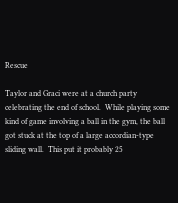Rescue

Taylor and Graci were at a church party celebrating the end of school.  While playing some kind of game involving a ball in the gym, the ball got stuck at the top of a large accordian-type sliding wall.  This put it probably 25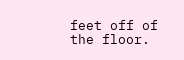feet off of the floor.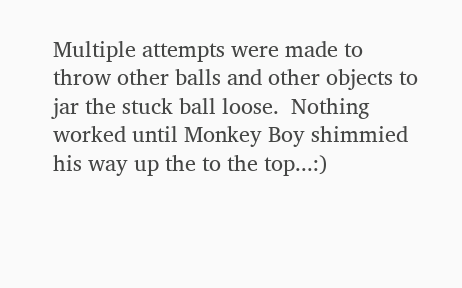Multiple attempts were made to throw other balls and other objects to jar the stuck ball loose.  Nothing worked until Monkey Boy shimmied his way up the to the top...:)